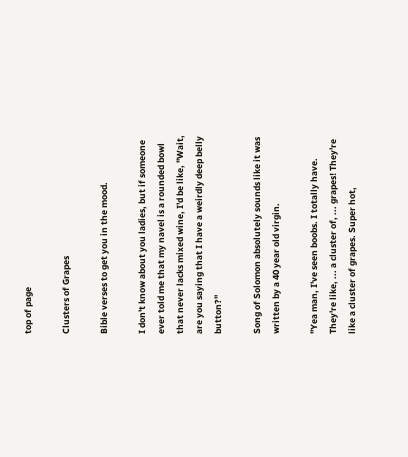top of page

Clusters of Grapes

Bible verses to get you in the mood.

I don't know about you ladies, but if someone ever told me that my navel is a rounded bowl that never lacks mixed wine, I'd be like, "Wait, are you saying that I have a weirdly deep belly button?"

Song of Solomon absolutely sounds like it was written by a 40 year old virgin.

"Yea man, I've seen boobs. I totally have. They're like, ... a cluster of, ... grapes! They're like a cluster of grapes. Super hot,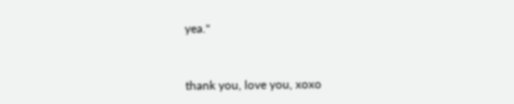yea."


thank you, love you, xoxo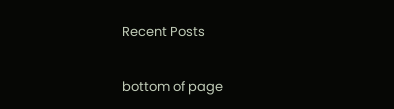Recent Posts

bottom of page